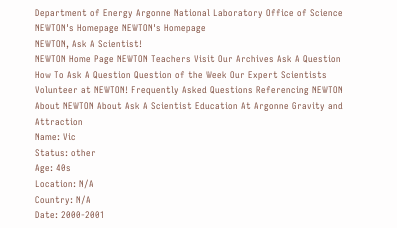Department of Energy Argonne National Laboratory Office of Science NEWTON's Homepage NEWTON's Homepage
NEWTON, Ask A Scientist!
NEWTON Home Page NEWTON Teachers Visit Our Archives Ask A Question How To Ask A Question Question of the Week Our Expert Scientists Volunteer at NEWTON! Frequently Asked Questions Referencing NEWTON About NEWTON About Ask A Scientist Education At Argonne Gravity and Attraction
Name: Vic
Status: other
Age: 40s
Location: N/A
Country: N/A
Date: 2000-2001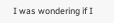I was wondering if I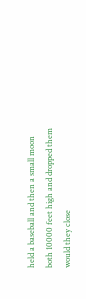held a baseball and then a small moon both 10000 feet high and dropped them would they close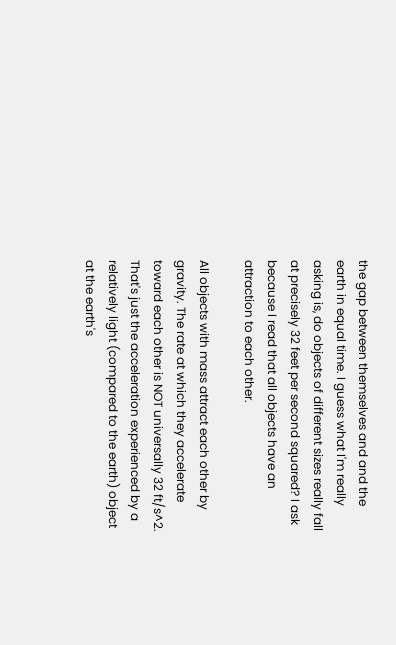the gap between themselves and and the earth in equal time. I guess what I'm really asking is, do objects of different sizes really fall at precisely 32 feet per second squared? I ask because I read that all objects have an attraction to each other.

All objects with mass attract each other by gravity. The rate at which they accelerate toward each other is NOT universally 32 ft/s^2. That's just the acceleration experienced by a relatively light (compared to the earth) object at the earth's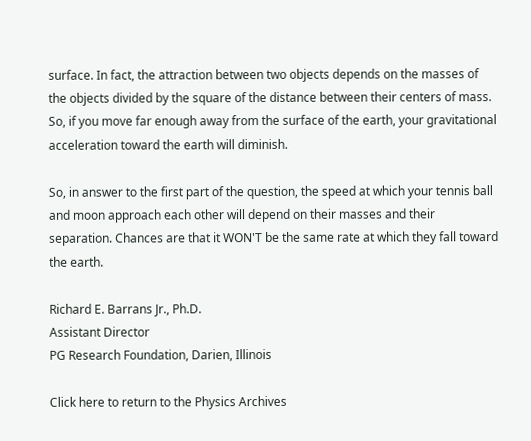surface. In fact, the attraction between two objects depends on the masses of the objects divided by the square of the distance between their centers of mass. So, if you move far enough away from the surface of the earth, your gravitational acceleration toward the earth will diminish.

So, in answer to the first part of the question, the speed at which your tennis ball and moon approach each other will depend on their masses and their separation. Chances are that it WON'T be the same rate at which they fall toward the earth.

Richard E. Barrans Jr., Ph.D.
Assistant Director
PG Research Foundation, Darien, Illinois

Click here to return to the Physics Archives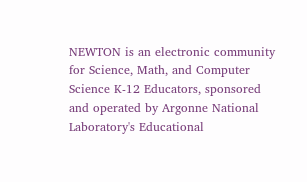NEWTON is an electronic community for Science, Math, and Computer Science K-12 Educators, sponsored and operated by Argonne National Laboratory's Educational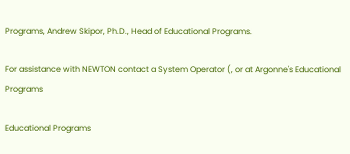Programs, Andrew Skipor, Ph.D., Head of Educational Programs.

For assistance with NEWTON contact a System Operator (, or at Argonne's Educational Programs

Educational Programs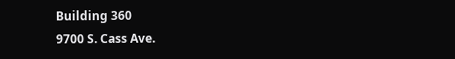Building 360
9700 S. Cass Ave.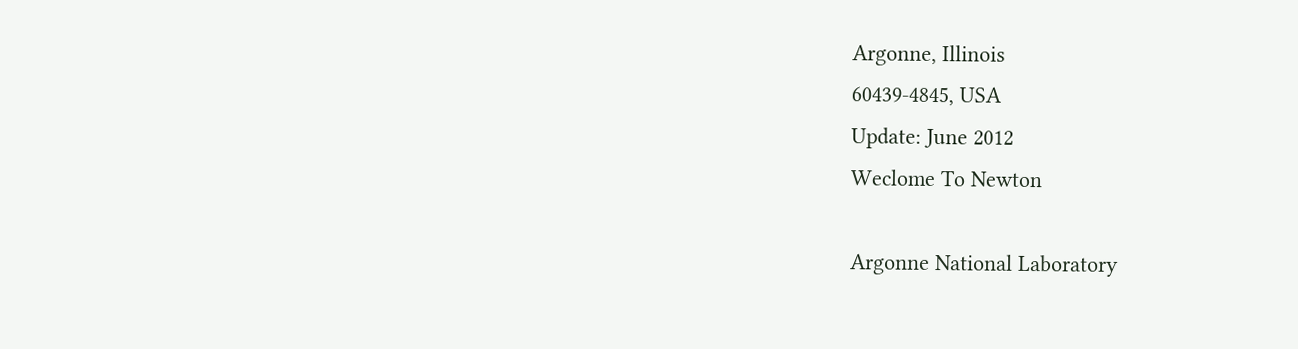Argonne, Illinois
60439-4845, USA
Update: June 2012
Weclome To Newton

Argonne National Laboratory